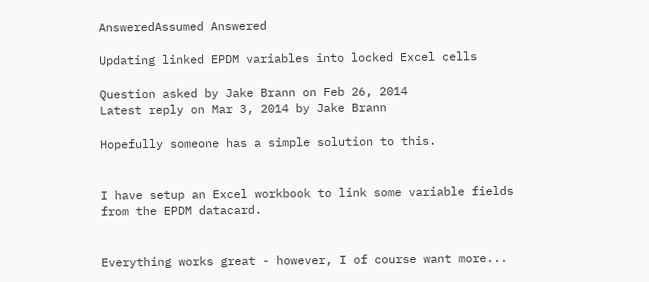AnsweredAssumed Answered

Updating linked EPDM variables into locked Excel cells

Question asked by Jake Brann on Feb 26, 2014
Latest reply on Mar 3, 2014 by Jake Brann

Hopefully someone has a simple solution to this.


I have setup an Excel workbook to link some variable fields from the EPDM datacard.


Everything works great - however, I of course want more...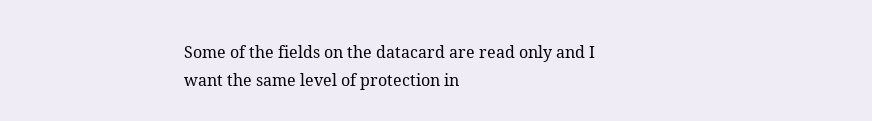Some of the fields on the datacard are read only and I want the same level of protection in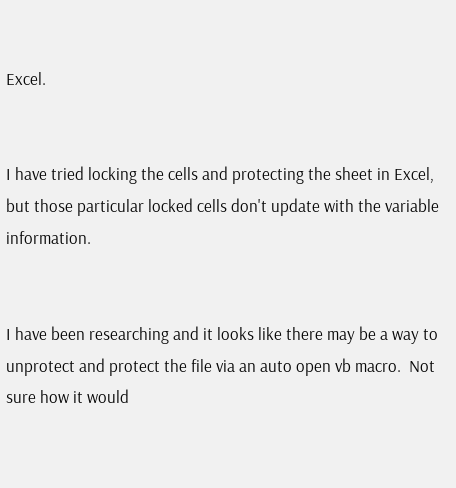Excel.


I have tried locking the cells and protecting the sheet in Excel, but those particular locked cells don't update with the variable information.


I have been researching and it looks like there may be a way to unprotect and protect the file via an auto open vb macro.  Not sure how it would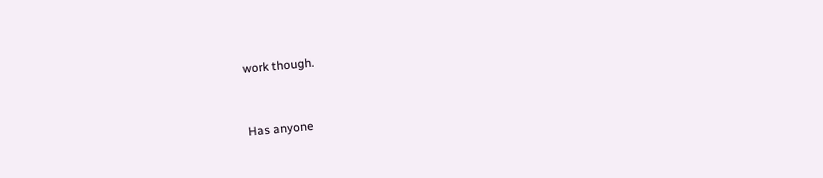work though.


Has anyone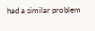had a similar problem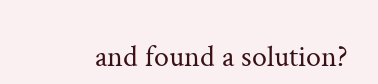and found a solution?